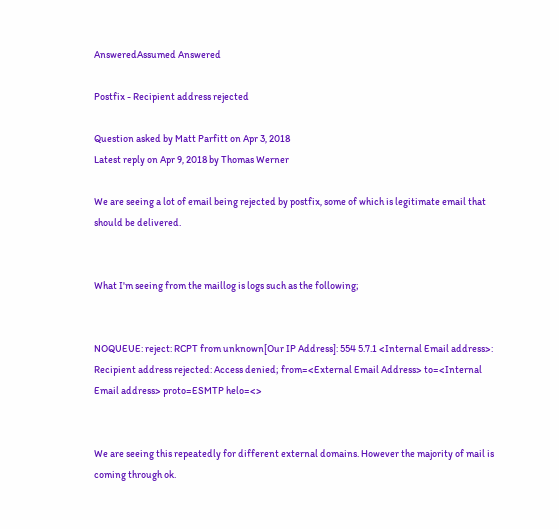AnsweredAssumed Answered

Postfix - Recipient address rejected

Question asked by Matt Parfitt on Apr 3, 2018
Latest reply on Apr 9, 2018 by Thomas Werner

We are seeing a lot of email being rejected by postfix, some of which is legitimate email that should be delivered.


What I'm seeing from the maillog is logs such as the following;


NOQUEUE: reject: RCPT from unknown[Our IP Address]: 554 5.7.1 <Internal Email address>: Recipient address rejected: Access denied; from=<External Email Address> to=<Internal Email address> proto=ESMTP helo=<>


We are seeing this repeatedly for different external domains. However the majority of mail is coming through ok.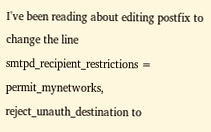I've been reading about editing postfix to change the line smtpd_recipient_restrictions = permit_mynetworks, reject_unauth_destination to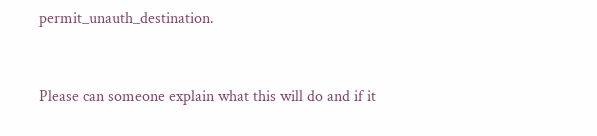permit_unauth_destination.


Please can someone explain what this will do and if it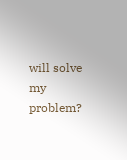will solve my problem?